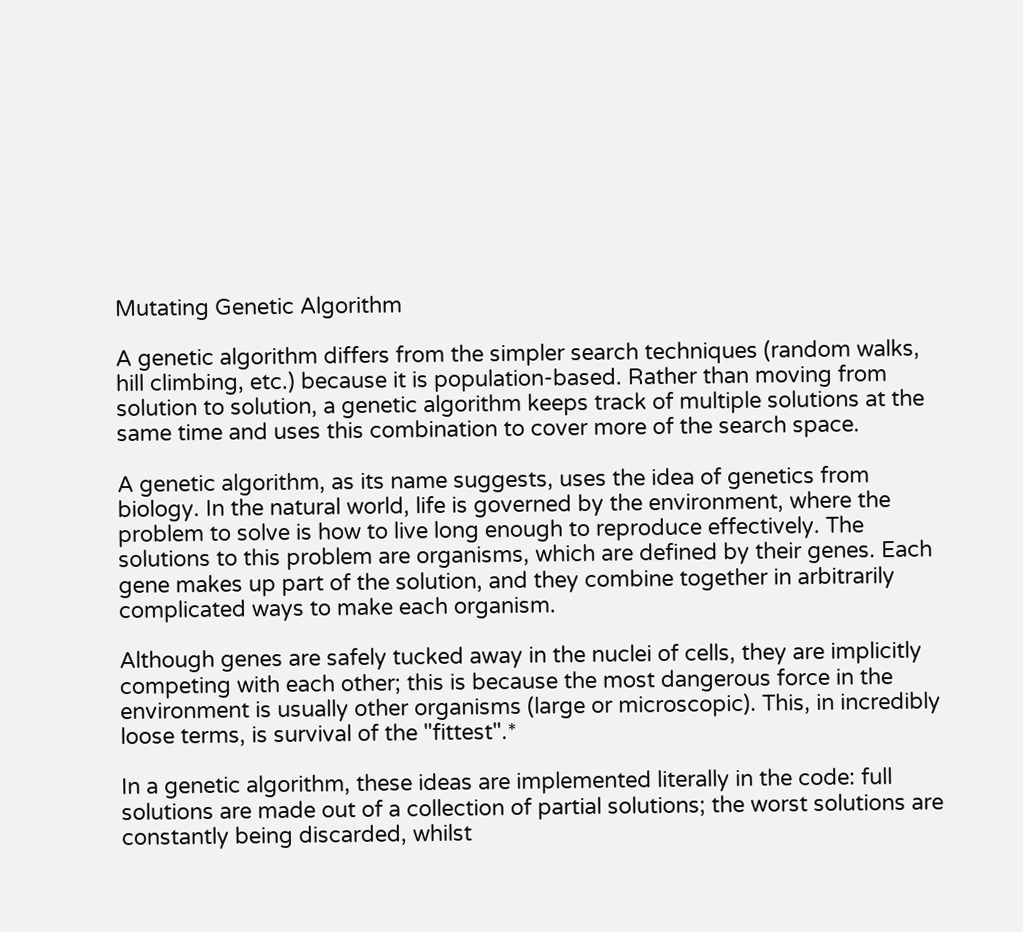Mutating Genetic Algorithm

A genetic algorithm differs from the simpler search techniques (random walks, hill climbing, etc.) because it is population-based. Rather than moving from solution to solution, a genetic algorithm keeps track of multiple solutions at the same time and uses this combination to cover more of the search space.

A genetic algorithm, as its name suggests, uses the idea of genetics from biology. In the natural world, life is governed by the environment, where the problem to solve is how to live long enough to reproduce effectively. The solutions to this problem are organisms, which are defined by their genes. Each gene makes up part of the solution, and they combine together in arbitrarily complicated ways to make each organism.

Although genes are safely tucked away in the nuclei of cells, they are implicitly competing with each other; this is because the most dangerous force in the environment is usually other organisms (large or microscopic). This, in incredibly loose terms, is survival of the "fittest".*

In a genetic algorithm, these ideas are implemented literally in the code: full solutions are made out of a collection of partial solutions; the worst solutions are constantly being discarded, whilst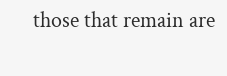those that remain are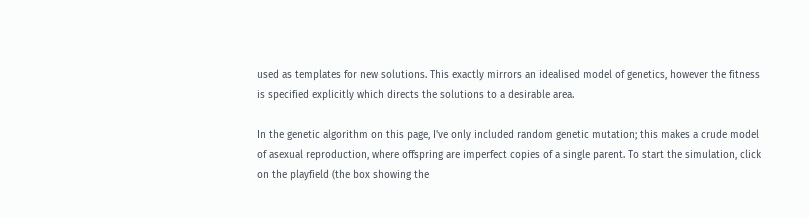used as templates for new solutions. This exactly mirrors an idealised model of genetics, however the fitness is specified explicitly which directs the solutions to a desirable area.

In the genetic algorithm on this page, I've only included random genetic mutation; this makes a crude model of asexual reproduction, where offspring are imperfect copies of a single parent. To start the simulation, click on the playfield (the box showing the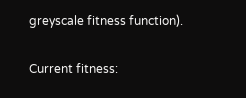greyscale fitness function).

Current fitness: